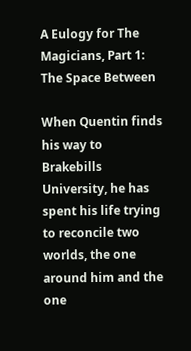A Eulogy for The Magicians, Part 1: The Space Between

When Quentin finds his way to Brakebills University, he has spent his life trying to reconcile two worlds, the one around him and the one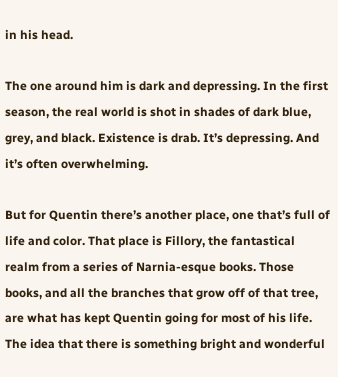in his head.

The one around him is dark and depressing. In the first season, the real world is shot in shades of dark blue, grey, and black. Existence is drab. It’s depressing. And it’s often overwhelming.

But for Quentin there’s another place, one that’s full of life and color. That place is Fillory, the fantastical realm from a series of Narnia-esque books. Those books, and all the branches that grow off of that tree, are what has kept Quentin going for most of his life. The idea that there is something bright and wonderful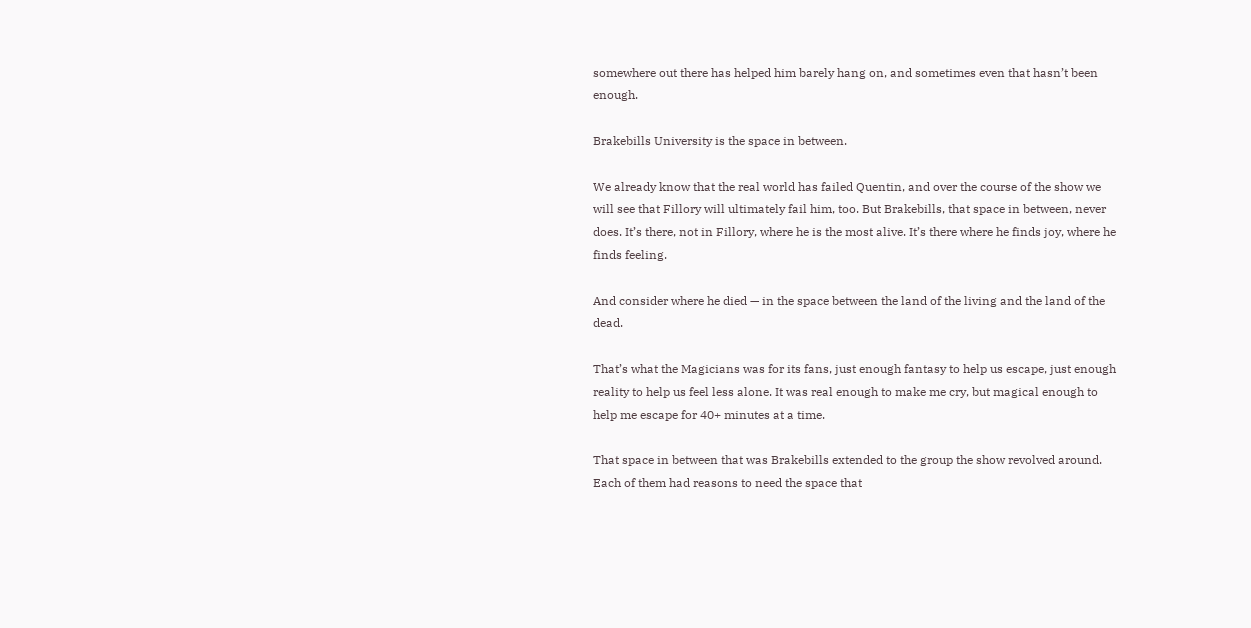somewhere out there has helped him barely hang on, and sometimes even that hasn’t been enough.

Brakebills University is the space in between.

We already know that the real world has failed Quentin, and over the course of the show we will see that Fillory will ultimately fail him, too. But Brakebills, that space in between, never does. It’s there, not in Fillory, where he is the most alive. It’s there where he finds joy, where he finds feeling.

And consider where he died — in the space between the land of the living and the land of the dead.

That’s what the Magicians was for its fans, just enough fantasy to help us escape, just enough reality to help us feel less alone. It was real enough to make me cry, but magical enough to help me escape for 40+ minutes at a time.

That space in between that was Brakebills extended to the group the show revolved around. Each of them had reasons to need the space that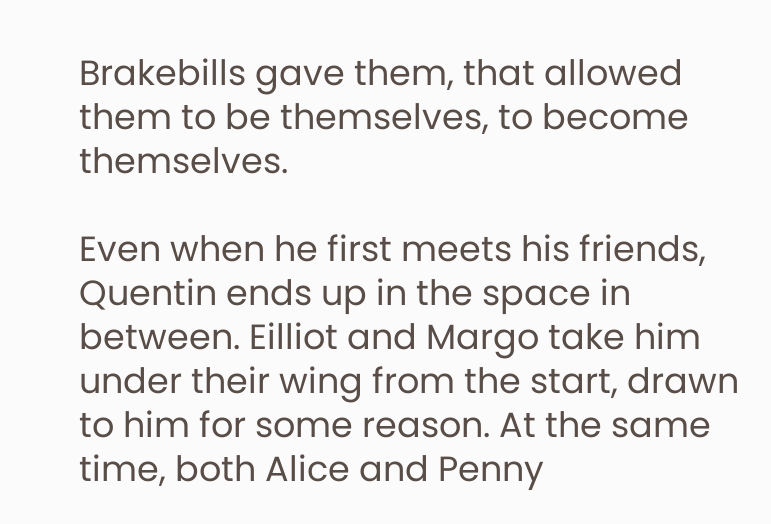Brakebills gave them, that allowed them to be themselves, to become themselves.

Even when he first meets his friends, Quentin ends up in the space in between. Eilliot and Margo take him under their wing from the start, drawn to him for some reason. At the same time, both Alice and Penny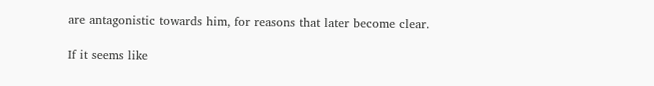are antagonistic towards him, for reasons that later become clear.

If it seems like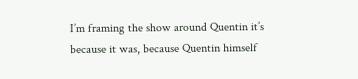I’m framing the show around Quentin it’s because it was, because Quentin himself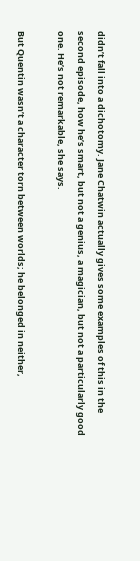didn’t fall into a dichotomy. Jane Chatwin actually gives some examples of this in the second episode, how he’s smart, but not a genius, a magician, but not a particularly good one. He’s not remarkable, she says.

But Quentin wasn’t a character torn between worlds; he belonged in neither,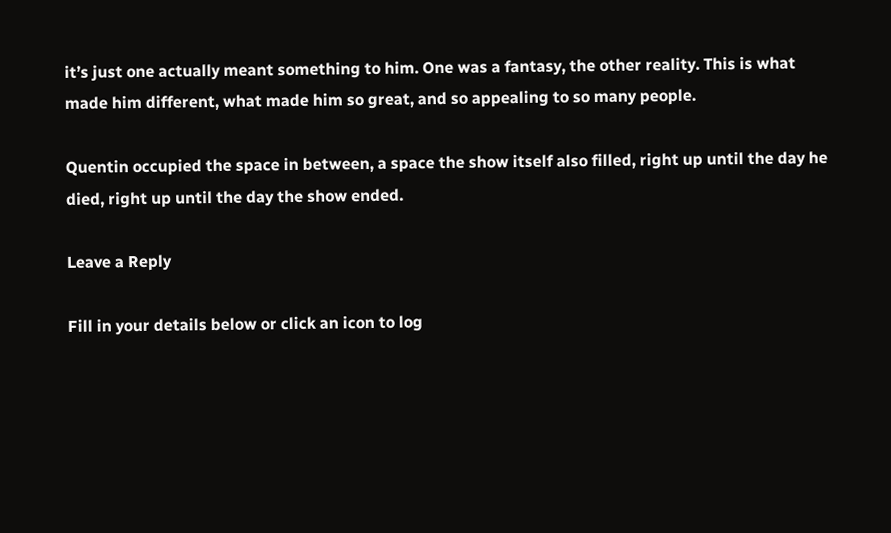it’s just one actually meant something to him. One was a fantasy, the other reality. This is what made him different, what made him so great, and so appealing to so many people.

Quentin occupied the space in between, a space the show itself also filled, right up until the day he died, right up until the day the show ended.

Leave a Reply

Fill in your details below or click an icon to log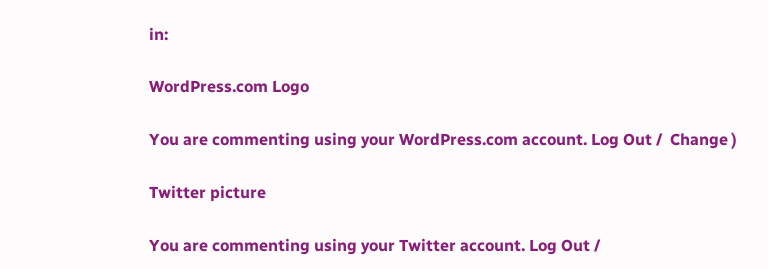in:

WordPress.com Logo

You are commenting using your WordPress.com account. Log Out /  Change )

Twitter picture

You are commenting using your Twitter account. Log Out /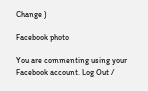Change )

Facebook photo

You are commenting using your Facebook account. Log Out /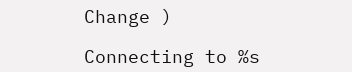Change )

Connecting to %s